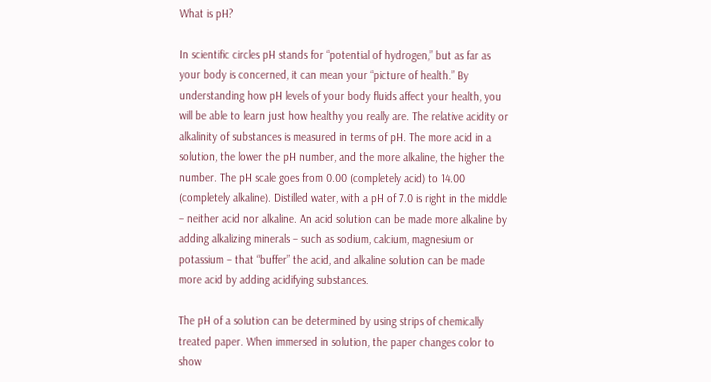What is pH?

In scientific circles pH stands for “potential of hydrogen,” but as far as your body is concerned, it can mean your “picture of health.” By understanding how pH levels of your body fluids affect your health, you will be able to learn just how healthy you really are. The relative acidity or alkalinity of substances is measured in terms of pH. The more acid in a solution, the lower the pH number, and the more alkaline, the higher the number. The pH scale goes from 0.00 (completely acid) to 14.00 (completely alkaline). Distilled water, with a pH of 7.0 is right in the middle – neither acid nor alkaline. An acid solution can be made more alkaline by adding alkalizing minerals – such as sodium, calcium, magnesium or potassium – that “buffer” the acid, and alkaline solution can be made more acid by adding acidifying substances.

The pH of a solution can be determined by using strips of chemically treated paper. When immersed in solution, the paper changes color to show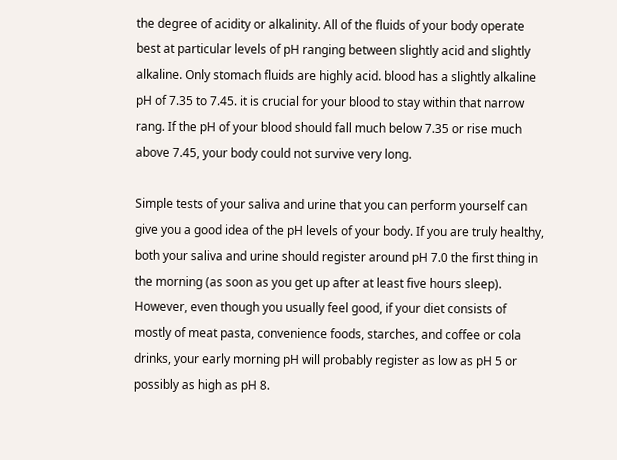the degree of acidity or alkalinity. All of the fluids of your body operate best at particular levels of pH ranging between slightly acid and slightly alkaline. Only stomach fluids are highly acid. blood has a slightly alkaline pH of 7.35 to 7.45. it is crucial for your blood to stay within that narrow rang. If the pH of your blood should fall much below 7.35 or rise much above 7.45, your body could not survive very long.

Simple tests of your saliva and urine that you can perform yourself can give you a good idea of the pH levels of your body. If you are truly healthy, both your saliva and urine should register around pH 7.0 the first thing in the morning (as soon as you get up after at least five hours sleep). However, even though you usually feel good, if your diet consists of mostly of meat pasta, convenience foods, starches, and coffee or cola drinks, your early morning pH will probably register as low as pH 5 or possibly as high as pH 8.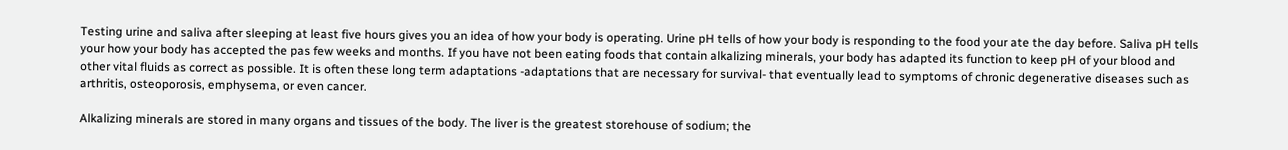Testing urine and saliva after sleeping at least five hours gives you an idea of how your body is operating. Urine pH tells of how your body is responding to the food your ate the day before. Saliva pH tells your how your body has accepted the pas few weeks and months. If you have not been eating foods that contain alkalizing minerals, your body has adapted its function to keep pH of your blood and other vital fluids as correct as possible. It is often these long term adaptations -adaptations that are necessary for survival- that eventually lead to symptoms of chronic degenerative diseases such as arthritis, osteoporosis, emphysema, or even cancer.

Alkalizing minerals are stored in many organs and tissues of the body. The liver is the greatest storehouse of sodium; the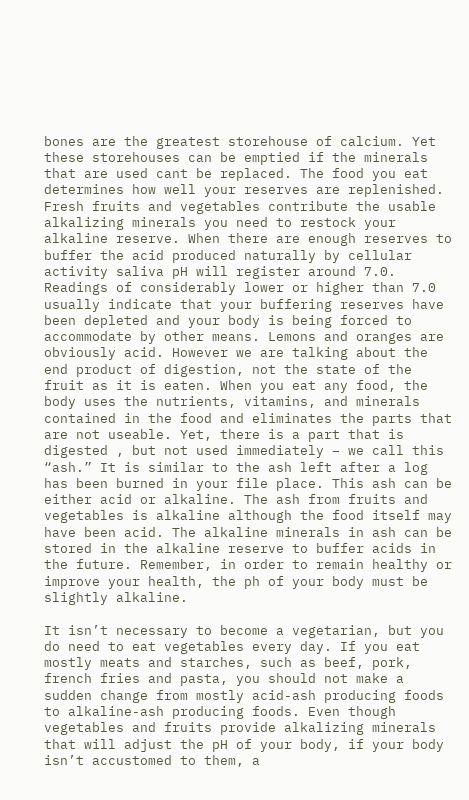bones are the greatest storehouse of calcium. Yet these storehouses can be emptied if the minerals that are used cant be replaced. The food you eat determines how well your reserves are replenished. Fresh fruits and vegetables contribute the usable alkalizing minerals you need to restock your alkaline reserve. When there are enough reserves to buffer the acid produced naturally by cellular activity saliva pH will register around 7.0. Readings of considerably lower or higher than 7.0 usually indicate that your buffering reserves have been depleted and your body is being forced to accommodate by other means. Lemons and oranges are obviously acid. However we are talking about the end product of digestion, not the state of the fruit as it is eaten. When you eat any food, the body uses the nutrients, vitamins, and minerals contained in the food and eliminates the parts that are not useable. Yet, there is a part that is digested , but not used immediately – we call this “ash.” It is similar to the ash left after a log has been burned in your file place. This ash can be either acid or alkaline. The ash from fruits and vegetables is alkaline although the food itself may have been acid. The alkaline minerals in ash can be stored in the alkaline reserve to buffer acids in the future. Remember, in order to remain healthy or improve your health, the ph of your body must be slightly alkaline.

It isn’t necessary to become a vegetarian, but you do need to eat vegetables every day. If you eat mostly meats and starches, such as beef, pork, french fries and pasta, you should not make a sudden change from mostly acid-ash producing foods to alkaline-ash producing foods. Even though vegetables and fruits provide alkalizing minerals that will adjust the pH of your body, if your body isn’t accustomed to them, a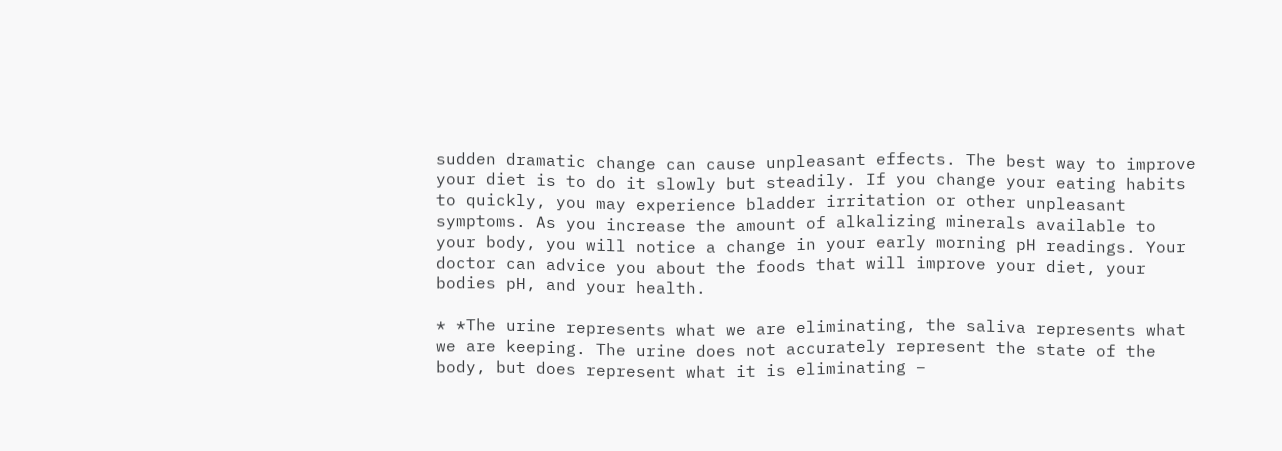sudden dramatic change can cause unpleasant effects. The best way to improve your diet is to do it slowly but steadily. If you change your eating habits to quickly, you may experience bladder irritation or other unpleasant symptoms. As you increase the amount of alkalizing minerals available to your body, you will notice a change in your early morning pH readings. Your doctor can advice you about the foods that will improve your diet, your bodies pH, and your health.

* *The urine represents what we are eliminating, the saliva represents what we are keeping. The urine does not accurately represent the state of the body, but does represent what it is eliminating –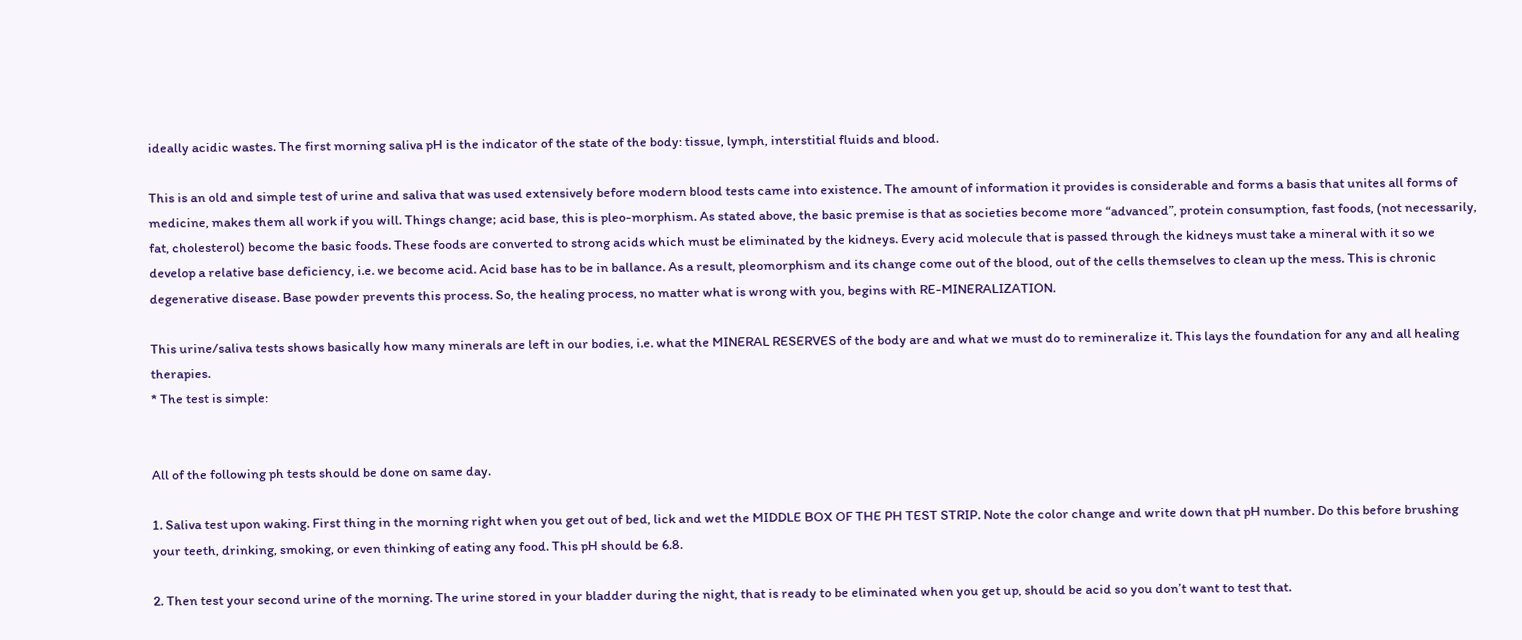ideally acidic wastes. The first morning saliva pH is the indicator of the state of the body: tissue, lymph, interstitial fluids and blood.

This is an old and simple test of urine and saliva that was used extensively before modern blood tests came into existence. The amount of information it provides is considerable and forms a basis that unites all forms of medicine, makes them all work if you will. Things change; acid base, this is pleo-morphism. As stated above, the basic premise is that as societies become more “advanced”, protein consumption, fast foods, (not necessarily, fat, cholesterol) become the basic foods. These foods are converted to strong acids which must be eliminated by the kidneys. Every acid molecule that is passed through the kidneys must take a mineral with it so we develop a relative base deficiency, i.e. we become acid. Acid base has to be in ballance. As a result, pleomorphism and its change come out of the blood, out of the cells themselves to clean up the mess. This is chronic degenerative disease. Base powder prevents this process. So, the healing process, no matter what is wrong with you, begins with RE-MINERALIZATION.

This urine/saliva tests shows basically how many minerals are left in our bodies, i.e. what the MINERAL RESERVES of the body are and what we must do to remineralize it. This lays the foundation for any and all healing therapies.
* The test is simple:


All of the following ph tests should be done on same day.

1. Saliva test upon waking. First thing in the morning right when you get out of bed, lick and wet the MIDDLE BOX OF THE PH TEST STRIP. Note the color change and write down that pH number. Do this before brushing your teeth, drinking, smoking, or even thinking of eating any food. This pH should be 6.8.

2. Then test your second urine of the morning. The urine stored in your bladder during the night, that is ready to be eliminated when you get up, should be acid so you don’t want to test that.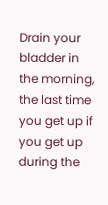Drain your bladder in the morning, the last time you get up if you get up during the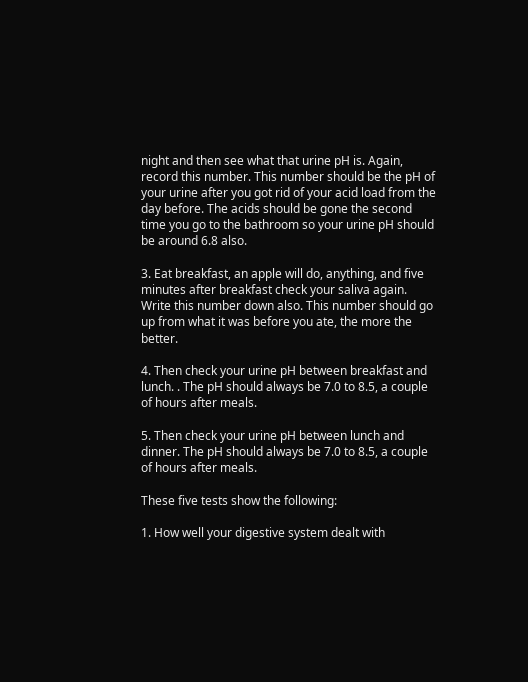night and then see what that urine pH is. Again, record this number. This number should be the pH of your urine after you got rid of your acid load from the day before. The acids should be gone the second time you go to the bathroom so your urine pH should be around 6.8 also.

3. Eat breakfast, an apple will do, anything, and five minutes after breakfast check your saliva again. Write this number down also. This number should go up from what it was before you ate, the more the better.

4. Then check your urine pH between breakfast and lunch. . The pH should always be 7.0 to 8.5, a couple of hours after meals.

5. Then check your urine pH between lunch and dinner. The pH should always be 7.0 to 8.5, a couple of hours after meals.

These five tests show the following:

1. How well your digestive system dealt with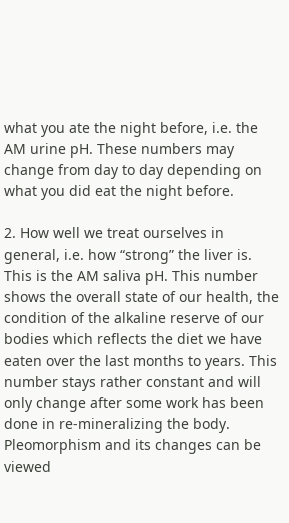what you ate the night before, i.e. the AM urine pH. These numbers may change from day to day depending on what you did eat the night before.

2. How well we treat ourselves in general, i.e. how “strong” the liver is. This is the AM saliva pH. This number shows the overall state of our health, the condition of the alkaline reserve of our bodies which reflects the diet we have eaten over the last months to years. This number stays rather constant and will only change after some work has been done in re-mineralizing the body. Pleomorphism and its changes can be viewed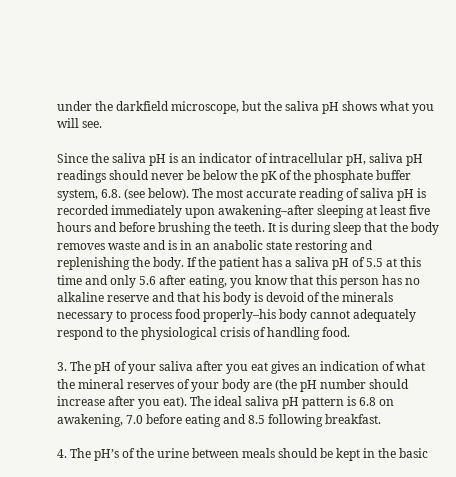under the darkfield microscope, but the saliva pH shows what you will see.

Since the saliva pH is an indicator of intracellular pH, saliva pH readings should never be below the pK of the phosphate buffer system, 6.8. (see below). The most accurate reading of saliva pH is recorded immediately upon awakening–after sleeping at least five hours and before brushing the teeth. It is during sleep that the body removes waste and is in an anabolic state restoring and replenishing the body. If the patient has a saliva pH of 5.5 at this time and only 5.6 after eating, you know that this person has no alkaline reserve and that his body is devoid of the minerals necessary to process food properly–his body cannot adequately respond to the physiological crisis of handling food.

3. The pH of your saliva after you eat gives an indication of what the mineral reserves of your body are (the pH number should increase after you eat). The ideal saliva pH pattern is 6.8 on awakening, 7.0 before eating and 8.5 following breakfast.

4. The pH’s of the urine between meals should be kept in the basic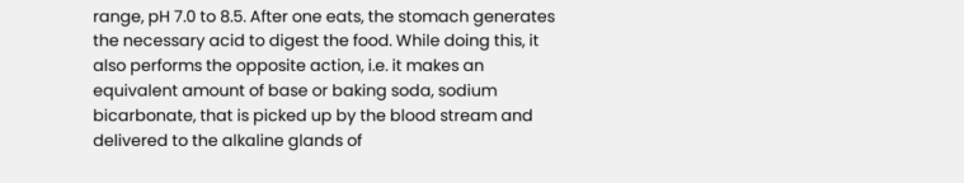range, pH 7.0 to 8.5. After one eats, the stomach generates the necessary acid to digest the food. While doing this, it also performs the opposite action, i.e. it makes an equivalent amount of base or baking soda, sodium bicarbonate, that is picked up by the blood stream and delivered to the alkaline glands of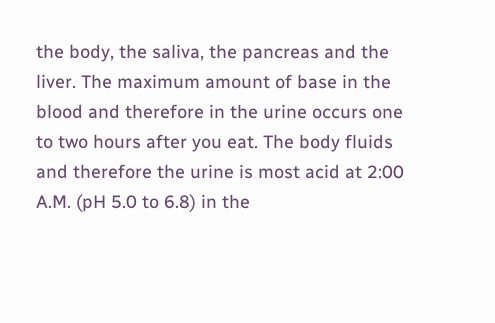the body, the saliva, the pancreas and the liver. The maximum amount of base in the blood and therefore in the urine occurs one to two hours after you eat. The body fluids and therefore the urine is most acid at 2:00 A.M. (pH 5.0 to 6.8) in the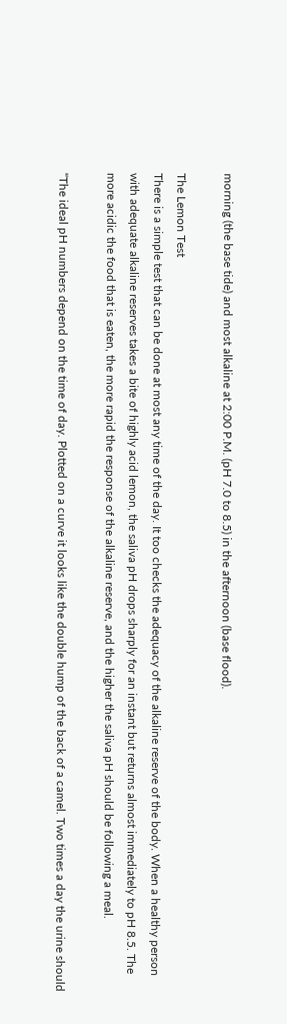morning (the base tide) and most alkaline at 2:00 P.M. (pH 7.0 to 8.5) in the afternoon (base flood).

The Lemon Test
There is a simple test that can be done at most any time of the day. It too checks the adequacy of the alkaline reserve of the body. When a healthy person with adequate alkaline reserves takes a bite of highly acid lemon, the saliva pH drops sharply for an instant but returns almost immediately to pH 8.5. The more acidic the food that is eaten, the more rapid the response of the alkaline reserve, and the higher the saliva pH should be following a meal.

“The ideal pH numbers depend on the time of day. Plotted on a curve it looks like the double hump of the back of a camel. Two times a day the urine should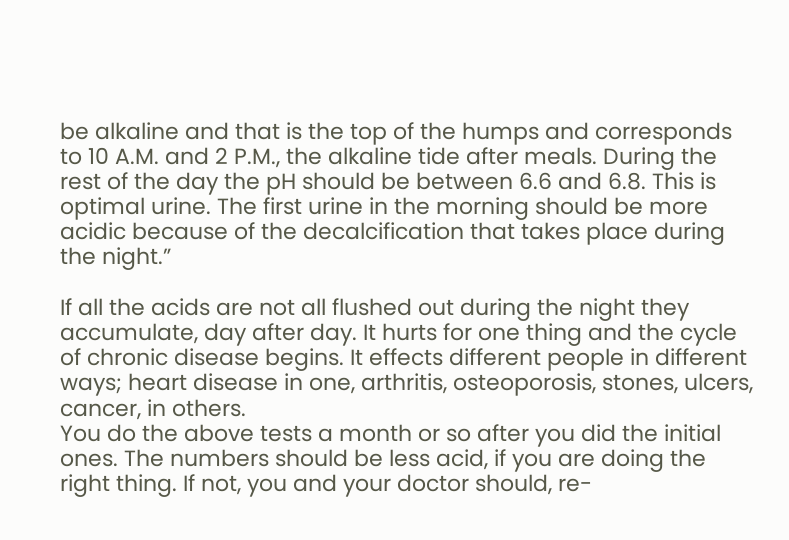be alkaline and that is the top of the humps and corresponds to 10 A.M. and 2 P.M., the alkaline tide after meals. During the rest of the day the pH should be between 6.6 and 6.8. This is optimal urine. The first urine in the morning should be more acidic because of the decalcification that takes place during the night.”

If all the acids are not all flushed out during the night they accumulate, day after day. It hurts for one thing and the cycle of chronic disease begins. It effects different people in different ways; heart disease in one, arthritis, osteoporosis, stones, ulcers, cancer, in others.
You do the above tests a month or so after you did the initial ones. The numbers should be less acid, if you are doing the right thing. If not, you and your doctor should, re-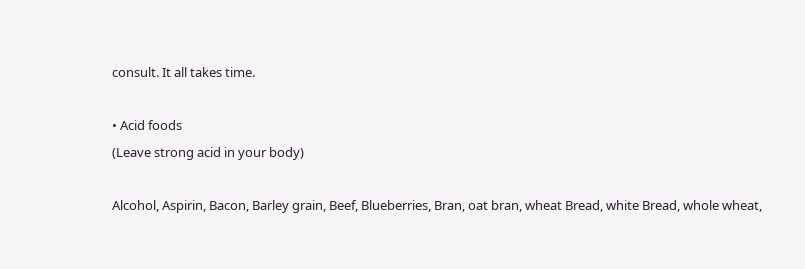consult. It all takes time.

• Acid foods
(Leave strong acid in your body)

Alcohol, Aspirin, Bacon, Barley grain, Beef, Blueberries, Bran, oat bran, wheat Bread, white Bread, whole wheat,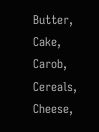Butter, Cake, Carob, Cereals, Cheese,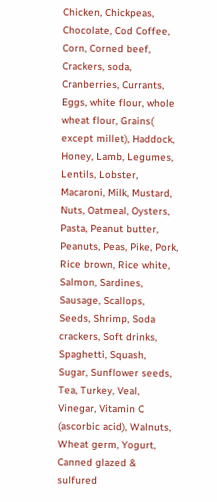Chicken, Chickpeas, Chocolate, Cod Coffee, Corn, Corned beef, Crackers, soda, Cranberries, Currants, Eggs, white flour, whole wheat flour, Grains( except millet), Haddock, Honey, Lamb, Legumes, Lentils, Lobster, Macaroni, Milk, Mustard, Nuts, Oatmeal, Oysters, Pasta, Peanut butter, Peanuts, Peas, Pike, Pork, Rice brown, Rice white, Salmon, Sardines, Sausage, Scallops, Seeds, Shrimp, Soda crackers, Soft drinks, Spaghetti, Squash, Sugar, Sunflower seeds, Tea, Turkey, Veal, Vinegar, Vitamin C (ascorbic acid), Walnuts, Wheat germ, Yogurt, Canned glazed & sulfured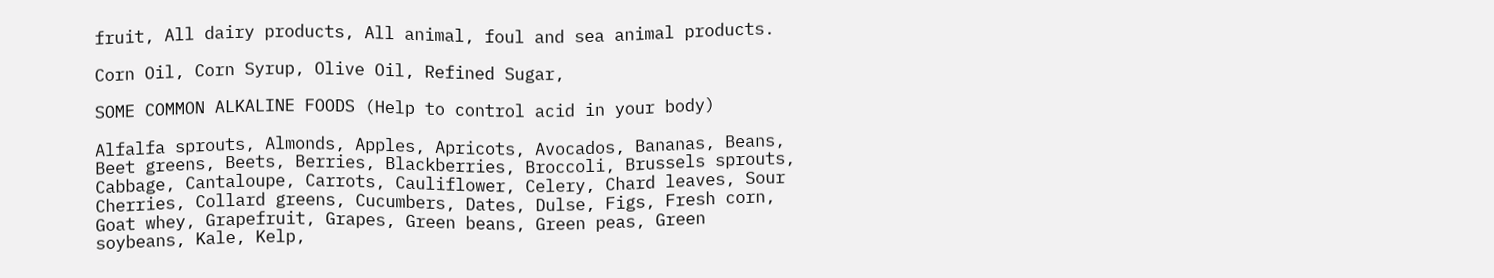fruit, All dairy products, All animal, foul and sea animal products.

Corn Oil, Corn Syrup, Olive Oil, Refined Sugar,

SOME COMMON ALKALINE FOODS (Help to control acid in your body)

Alfalfa sprouts, Almonds, Apples, Apricots, Avocados, Bananas, Beans, Beet greens, Beets, Berries, Blackberries, Broccoli, Brussels sprouts, Cabbage, Cantaloupe, Carrots, Cauliflower, Celery, Chard leaves, Sour Cherries, Collard greens, Cucumbers, Dates, Dulse, Figs, Fresh corn, Goat whey, Grapefruit, Grapes, Green beans, Green peas, Green soybeans, Kale, Kelp,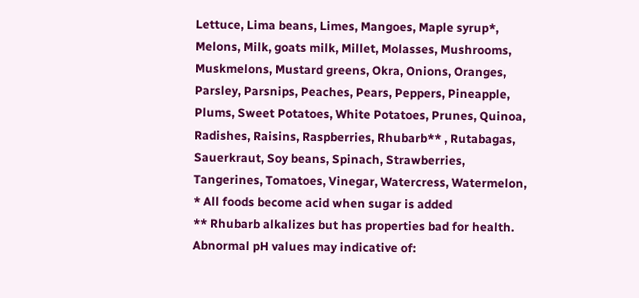Lettuce, Lima beans, Limes, Mangoes, Maple syrup*, Melons, Milk, goats milk, Millet, Molasses, Mushrooms, Muskmelons, Mustard greens, Okra, Onions, Oranges, Parsley, Parsnips, Peaches, Pears, Peppers, Pineapple, Plums, Sweet Potatoes, White Potatoes, Prunes, Quinoa, Radishes, Raisins, Raspberries, Rhubarb** , Rutabagas, Sauerkraut, Soy beans, Spinach, Strawberries, Tangerines, Tomatoes, Vinegar, Watercress, Watermelon,
* All foods become acid when sugar is added
** Rhubarb alkalizes but has properties bad for health. Abnormal pH values may indicative of: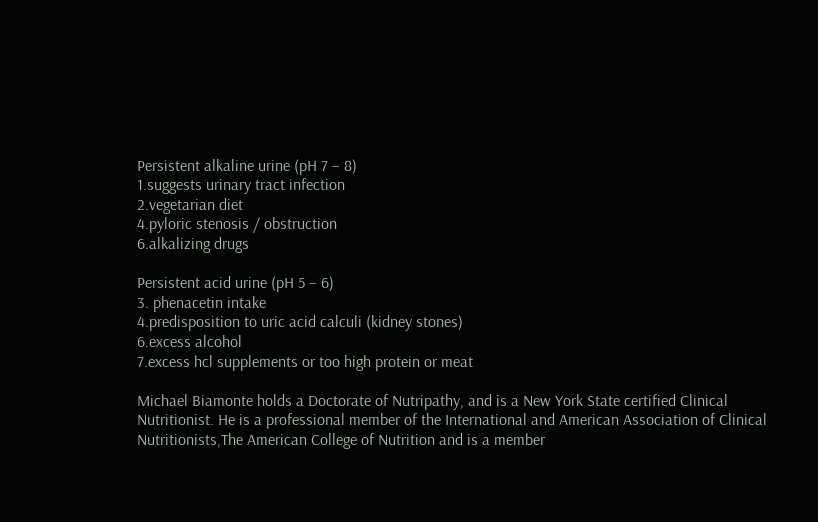Persistent alkaline urine (pH 7 – 8)
1.suggests urinary tract infection
2.vegetarian diet
4.pyloric stenosis / obstruction
6.alkalizing drugs

Persistent acid urine (pH 5 – 6)
3. phenacetin intake
4.predisposition to uric acid calculi (kidney stones)
6.excess alcohol
7.excess hcl supplements or too high protein or meat

Michael Biamonte holds a Doctorate of Nutripathy, and is a New York State certified Clinical Nutritionist. He is a professional member of the International and American Association of Clinical Nutritionists,The American College of Nutrition and is a member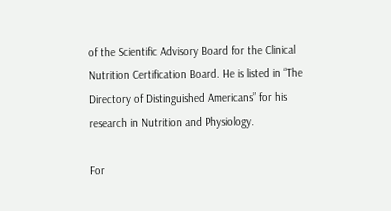of the Scientific Advisory Board for the Clinical Nutrition Certification Board. He is listed in “The Directory of Distinguished Americans” for his research in Nutrition and Physiology.

For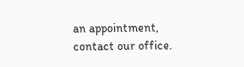an appointment, contact our office.